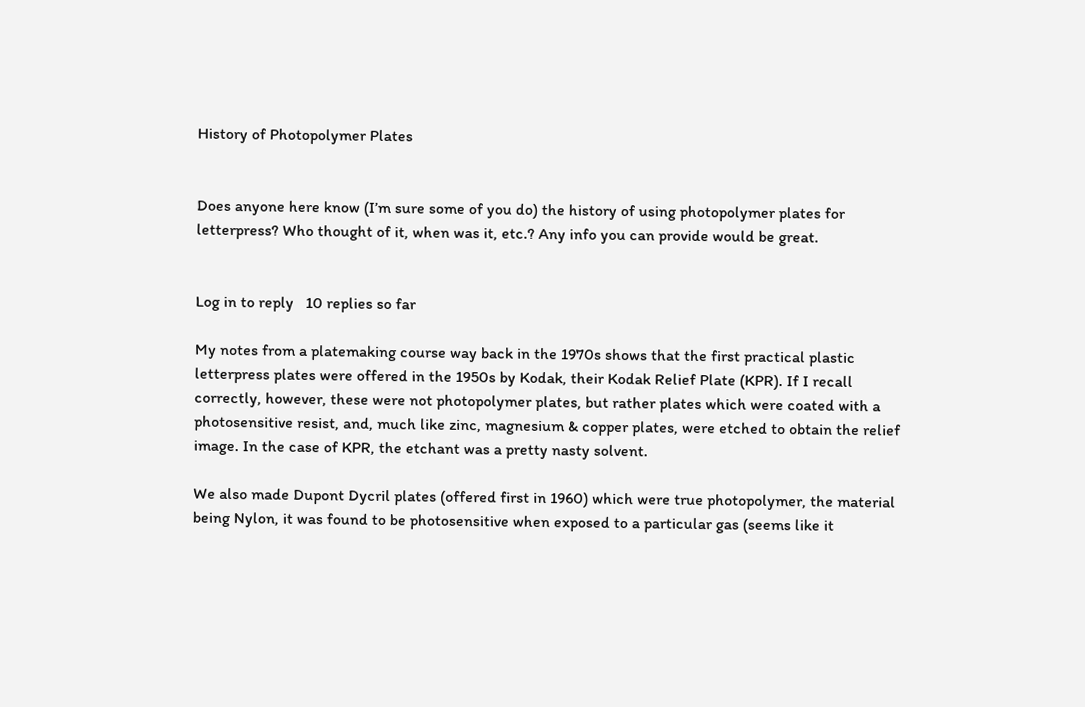History of Photopolymer Plates


Does anyone here know (I’m sure some of you do) the history of using photopolymer plates for letterpress? Who thought of it, when was it, etc.? Any info you can provide would be great.


Log in to reply   10 replies so far

My notes from a platemaking course way back in the 1970s shows that the first practical plastic letterpress plates were offered in the 1950s by Kodak, their Kodak Relief Plate (KPR). If I recall correctly, however, these were not photopolymer plates, but rather plates which were coated with a photosensitive resist, and, much like zinc, magnesium & copper plates, were etched to obtain the relief image. In the case of KPR, the etchant was a pretty nasty solvent.

We also made Dupont Dycril plates (offered first in 1960) which were true photopolymer, the material being Nylon, it was found to be photosensitive when exposed to a particular gas (seems like it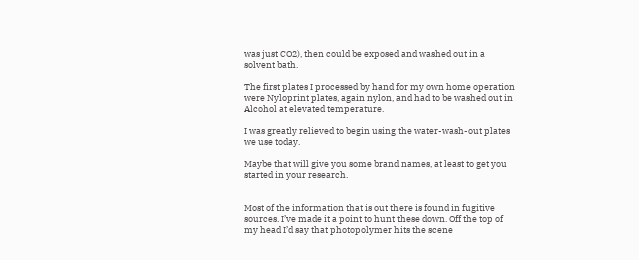was just CO2), then could be exposed and washed out in a solvent bath.

The first plates I processed by hand for my own home operation were Nyloprint plates, again nylon, and had to be washed out in Alcohol at elevated temperature.

I was greatly relieved to begin using the water-wash-out plates we use today.

Maybe that will give you some brand names, at least to get you started in your research.


Most of the information that is out there is found in fugitive sources. I’ve made it a point to hunt these down. Off the top of my head I’d say that photopolymer hits the scene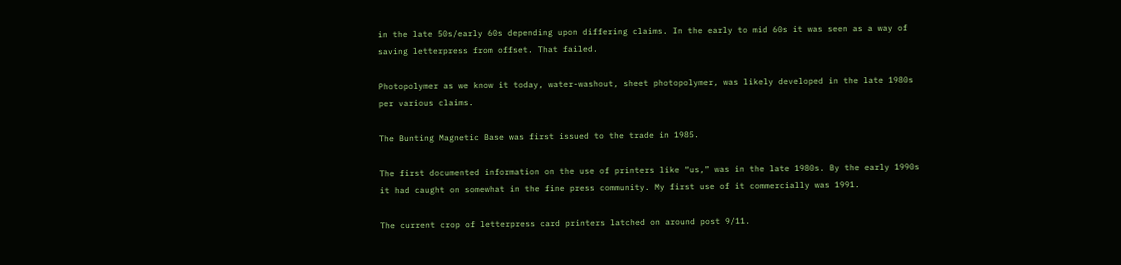in the late 50s/early 60s depending upon differing claims. In the early to mid 60s it was seen as a way of saving letterpress from offset. That failed.

Photopolymer as we know it today, water-washout, sheet photopolymer, was likely developed in the late 1980s per various claims.

The Bunting Magnetic Base was first issued to the trade in 1985.

The first documented information on the use of printers like “us,” was in the late 1980s. By the early 1990s it had caught on somewhat in the fine press community. My first use of it commercially was 1991.

The current crop of letterpress card printers latched on around post 9/11.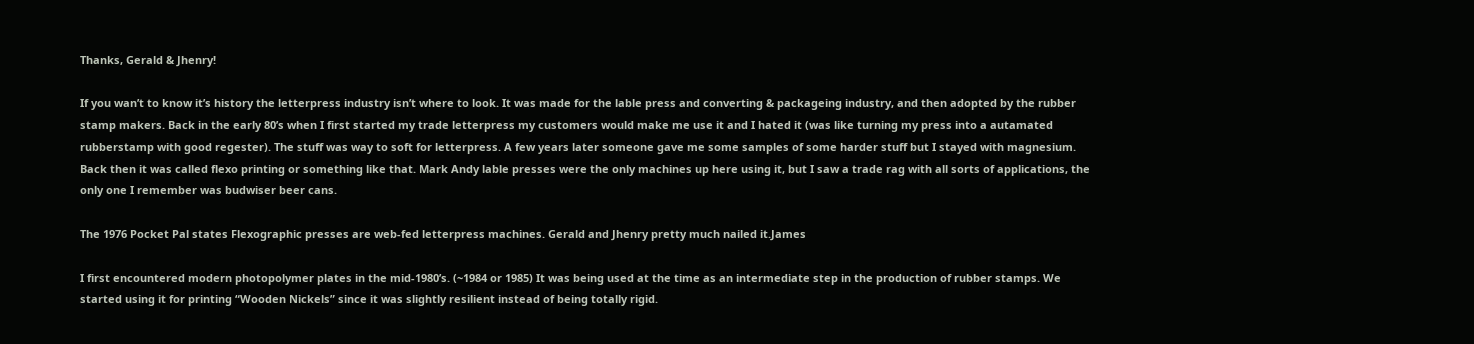Thanks, Gerald & Jhenry!

If you wan’t to know it’s history the letterpress industry isn’t where to look. It was made for the lable press and converting & packageing industry, and then adopted by the rubber stamp makers. Back in the early 80’s when I first started my trade letterpress my customers would make me use it and I hated it (was like turning my press into a autamated rubberstamp with good regester). The stuff was way to soft for letterpress. A few years later someone gave me some samples of some harder stuff but I stayed with magnesium. Back then it was called flexo printing or something like that. Mark Andy lable presses were the only machines up here using it, but I saw a trade rag with all sorts of applications, the only one I remember was budwiser beer cans.

The 1976 Pocket Pal states Flexographic presses are web-fed letterpress machines. Gerald and Jhenry pretty much nailed it.James

I first encountered modern photopolymer plates in the mid-1980’s. (~1984 or 1985) It was being used at the time as an intermediate step in the production of rubber stamps. We started using it for printing “Wooden Nickels” since it was slightly resilient instead of being totally rigid.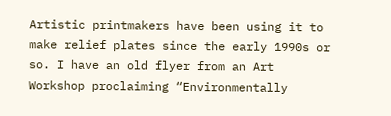Artistic printmakers have been using it to make relief plates since the early 1990s or so. I have an old flyer from an Art Workshop proclaiming “Environmentally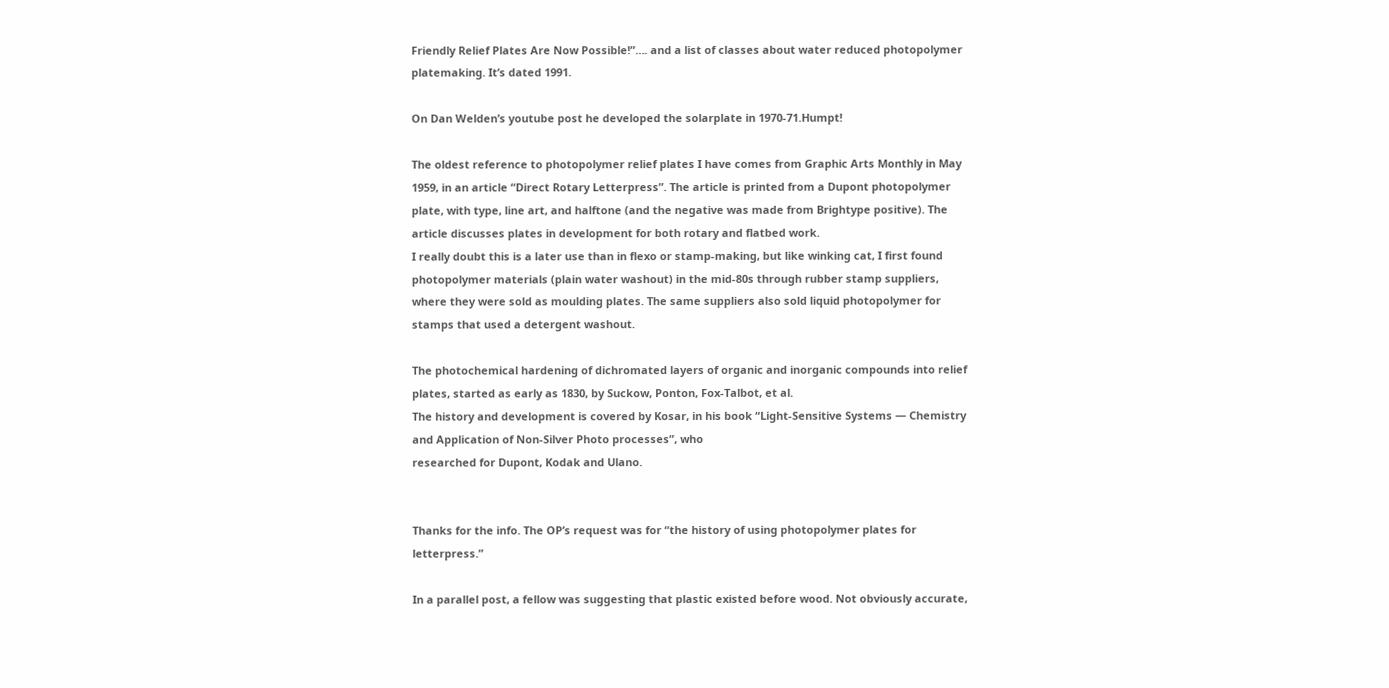Friendly Relief Plates Are Now Possible!”…. and a list of classes about water reduced photopolymer platemaking. It’s dated 1991.

On Dan Welden’s youtube post he developed the solarplate in 1970-71.Humpt!

The oldest reference to photopolymer relief plates I have comes from Graphic Arts Monthly in May 1959, in an article “Direct Rotary Letterpress”. The article is printed from a Dupont photopolymer plate, with type, line art, and halftone (and the negative was made from Brightype positive). The article discusses plates in development for both rotary and flatbed work.
I really doubt this is a later use than in flexo or stamp-making, but like winking cat, I first found photopolymer materials (plain water washout) in the mid-80s through rubber stamp suppliers, where they were sold as moulding plates. The same suppliers also sold liquid photopolymer for stamps that used a detergent washout.

The photochemical hardening of dichromated layers of organic and inorganic compounds into relief plates, started as early as 1830, by Suckow, Ponton, Fox-Talbot, et al.
The history and development is covered by Kosar, in his book “Light-Sensitive Systems — Chemistry and Application of Non-Silver Photo processes”, who
researched for Dupont, Kodak and Ulano.


Thanks for the info. The OP’s request was for “the history of using photopolymer plates for letterpress.”

In a parallel post, a fellow was suggesting that plastic existed before wood. Not obviously accurate,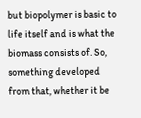but biopolymer is basic to life itself and is what the biomass consists of. So, something developed from that, whether it be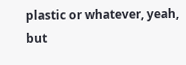plastic or whatever, yeah, but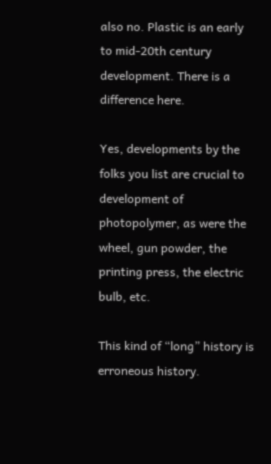also no. Plastic is an early to mid-20th century development. There is a difference here.

Yes, developments by the folks you list are crucial to development of photopolymer, as were the wheel, gun powder, the printing press, the electric bulb, etc.

This kind of “long” history is erroneous history.